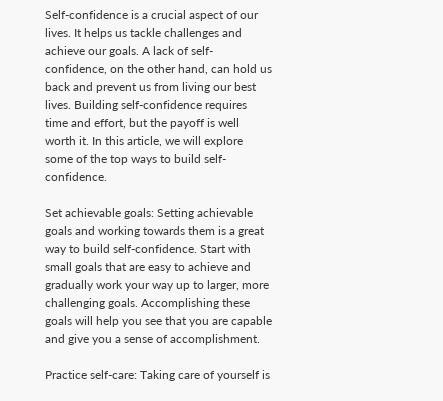Self-confidence is a crucial aspect of our lives. It helps us tackle challenges and achieve our goals. A lack of self-confidence, on the other hand, can hold us back and prevent us from living our best lives. Building self-confidence requires time and effort, but the payoff is well worth it. In this article, we will explore some of the top ways to build self-confidence.

Set achievable goals: Setting achievable goals and working towards them is a great way to build self-confidence. Start with small goals that are easy to achieve and gradually work your way up to larger, more challenging goals. Accomplishing these goals will help you see that you are capable and give you a sense of accomplishment.

Practice self-care: Taking care of yourself is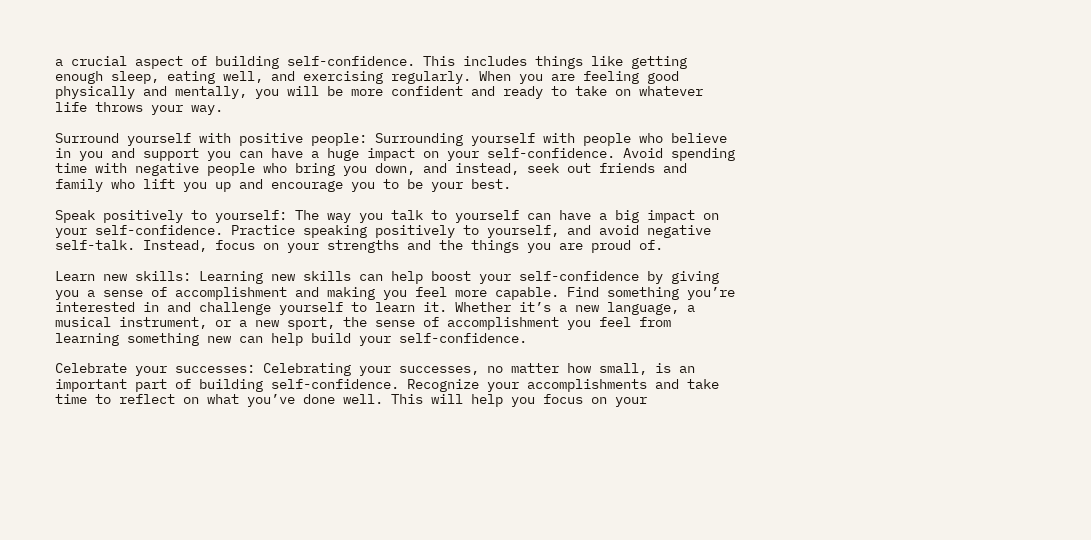a crucial aspect of building self-confidence. This includes things like getting enough sleep, eating well, and exercising regularly. When you are feeling good physically and mentally, you will be more confident and ready to take on whatever life throws your way.

Surround yourself with positive people: Surrounding yourself with people who believe in you and support you can have a huge impact on your self-confidence. Avoid spending time with negative people who bring you down, and instead, seek out friends and family who lift you up and encourage you to be your best.

Speak positively to yourself: The way you talk to yourself can have a big impact on your self-confidence. Practice speaking positively to yourself, and avoid negative self-talk. Instead, focus on your strengths and the things you are proud of.

Learn new skills: Learning new skills can help boost your self-confidence by giving you a sense of accomplishment and making you feel more capable. Find something you’re interested in and challenge yourself to learn it. Whether it’s a new language, a musical instrument, or a new sport, the sense of accomplishment you feel from learning something new can help build your self-confidence.

Celebrate your successes: Celebrating your successes, no matter how small, is an important part of building self-confidence. Recognize your accomplishments and take time to reflect on what you’ve done well. This will help you focus on your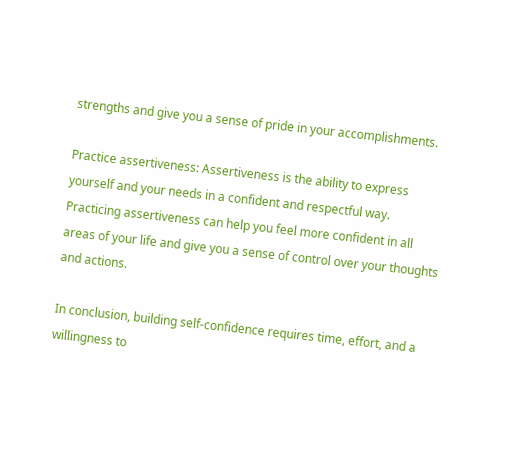strengths and give you a sense of pride in your accomplishments.

Practice assertiveness: Assertiveness is the ability to express yourself and your needs in a confident and respectful way. Practicing assertiveness can help you feel more confident in all areas of your life and give you a sense of control over your thoughts and actions.

In conclusion, building self-confidence requires time, effort, and a willingness to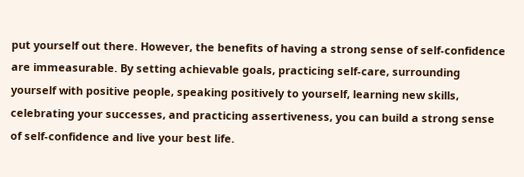put yourself out there. However, the benefits of having a strong sense of self-confidence are immeasurable. By setting achievable goals, practicing self-care, surrounding yourself with positive people, speaking positively to yourself, learning new skills, celebrating your successes, and practicing assertiveness, you can build a strong sense of self-confidence and live your best life.